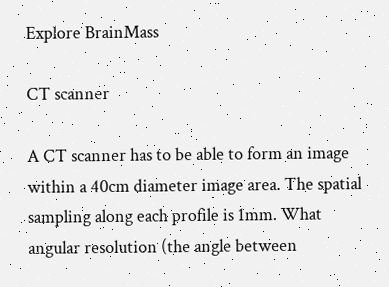Explore BrainMass

CT scanner

A CT scanner has to be able to form an image within a 40cm diameter image area. The spatial sampling along each profile is 1mm. What angular resolution (the angle between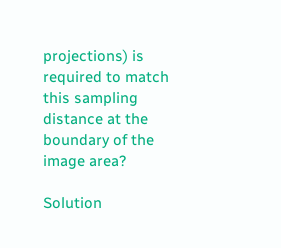projections) is required to match this sampling distance at the boundary of the image area?

Solution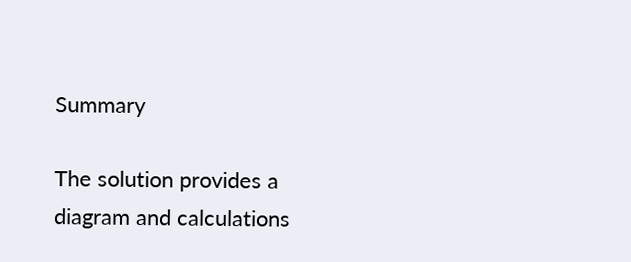Summary

The solution provides a diagram and calculations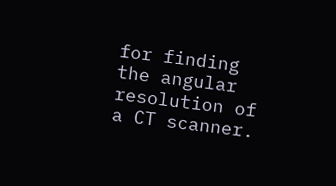for finding the angular resolution of a CT scanner.